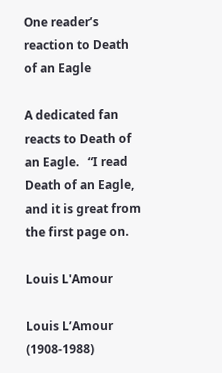One reader’s reaction to Death of an Eagle

A dedicated fan reacts to Death of an Eagle.   “I read Death of an Eagle, and it is great from the first page on.

Louis L'Amour

Louis L’Amour (1908-1988)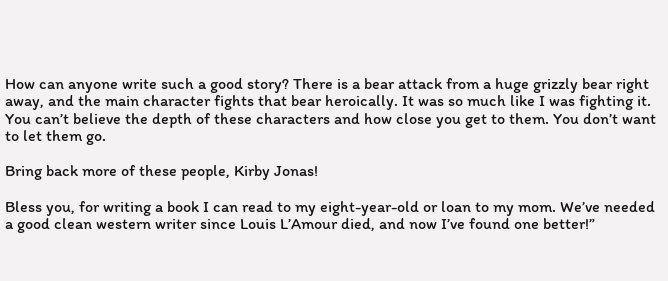How can anyone write such a good story? There is a bear attack from a huge grizzly bear right away, and the main character fights that bear heroically. It was so much like I was fighting it. You can’t believe the depth of these characters and how close you get to them. You don’t want to let them go.

Bring back more of these people, Kirby Jonas!

Bless you, for writing a book I can read to my eight-year-old or loan to my mom. We’ve needed a good clean western writer since Louis L’Amour died, and now I’ve found one better!”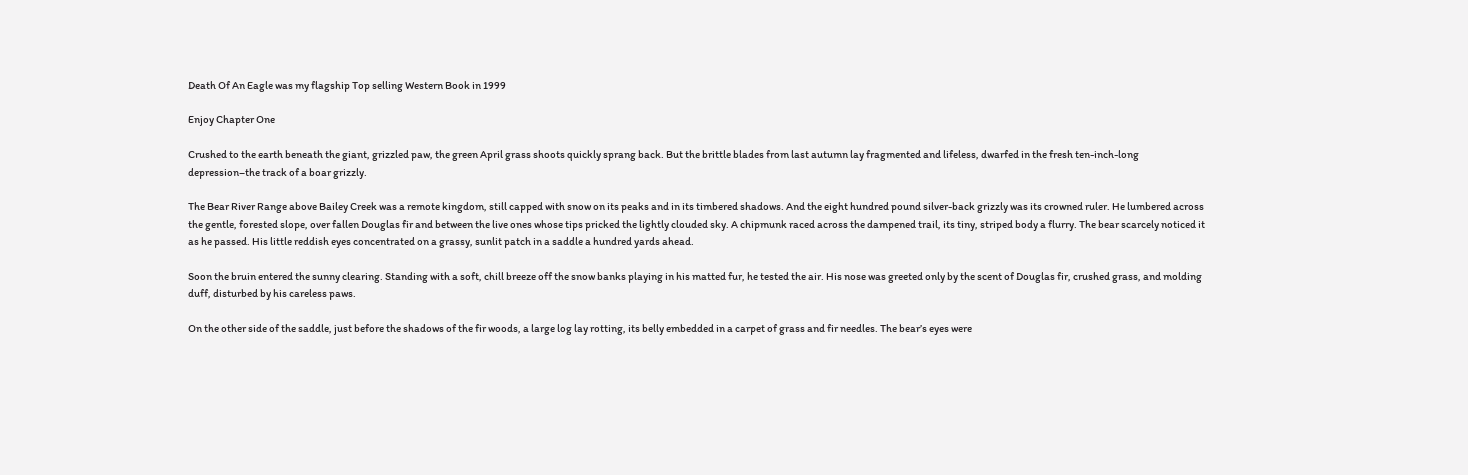Death Of An Eagle was my flagship Top selling Western Book in 1999

Enjoy Chapter One

Crushed to the earth beneath the giant, grizzled paw, the green April grass shoots quickly sprang back. But the brittle blades from last autumn lay fragmented and lifeless, dwarfed in the fresh ten-inch-long depression–the track of a boar grizzly.

The Bear River Range above Bailey Creek was a remote kingdom, still capped with snow on its peaks and in its timbered shadows. And the eight hundred pound silver-back grizzly was its crowned ruler. He lumbered across the gentle, forested slope, over fallen Douglas fir and between the live ones whose tips pricked the lightly clouded sky. A chipmunk raced across the dampened trail, its tiny, striped body a flurry. The bear scarcely noticed it as he passed. His little reddish eyes concentrated on a grassy, sunlit patch in a saddle a hundred yards ahead.

Soon the bruin entered the sunny clearing. Standing with a soft, chill breeze off the snow banks playing in his matted fur, he tested the air. His nose was greeted only by the scent of Douglas fir, crushed grass, and molding duff, disturbed by his careless paws.

On the other side of the saddle, just before the shadows of the fir woods, a large log lay rotting, its belly embedded in a carpet of grass and fir needles. The bear’s eyes were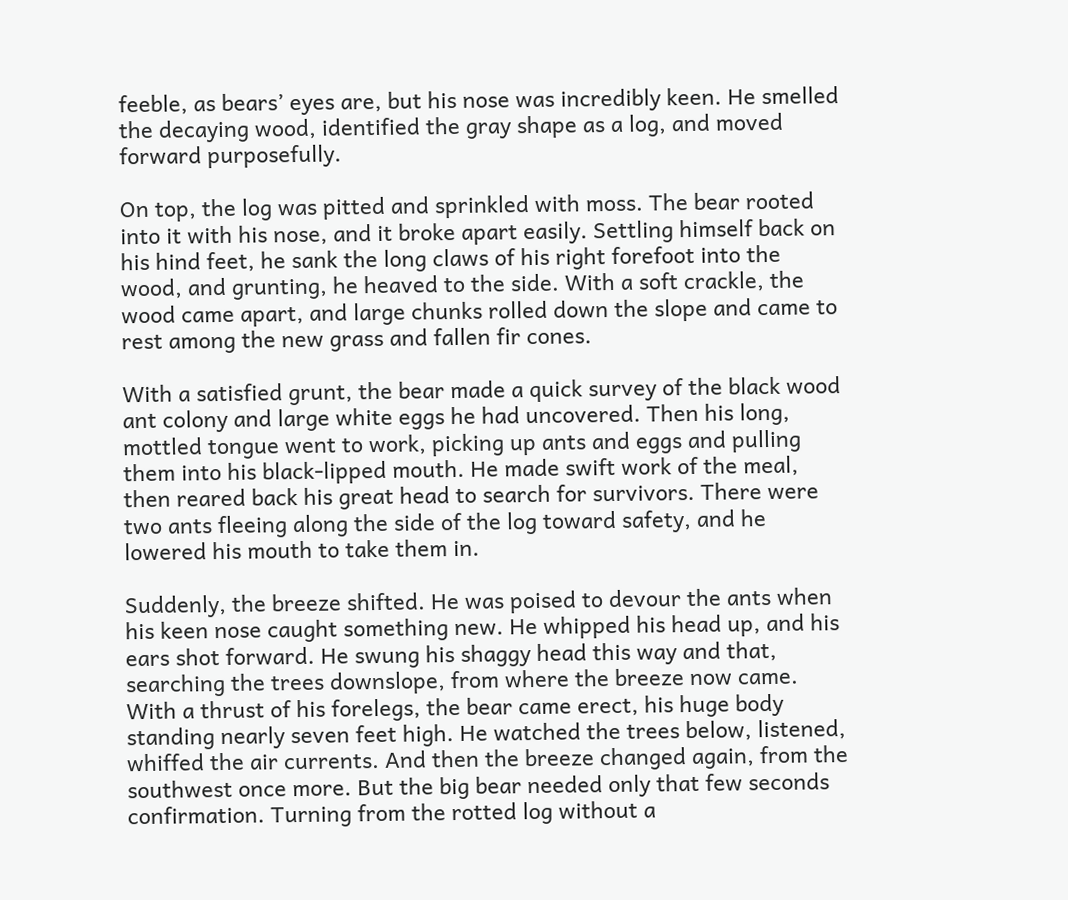feeble, as bears’ eyes are, but his nose was incredibly keen. He smelled the decaying wood, identified the gray shape as a log, and moved forward purposefully.

On top, the log was pitted and sprinkled with moss. The bear rooted into it with his nose, and it broke apart easily. Settling himself back on his hind feet, he sank the long claws of his right forefoot into the wood, and grunting, he heaved to the side. With a soft crackle, the wood came apart, and large chunks rolled down the slope and came to rest among the new grass and fallen fir cones.

With a satisfied grunt, the bear made a quick survey of the black wood ant colony and large white eggs he had uncovered. Then his long, mottled tongue went to work, picking up ants and eggs and pulling them into his black-lipped mouth. He made swift work of the meal, then reared back his great head to search for survivors. There were two ants fleeing along the side of the log toward safety, and he lowered his mouth to take them in.

Suddenly, the breeze shifted. He was poised to devour the ants when his keen nose caught something new. He whipped his head up, and his ears shot forward. He swung his shaggy head this way and that, searching the trees downslope, from where the breeze now came.
With a thrust of his forelegs, the bear came erect, his huge body standing nearly seven feet high. He watched the trees below, listened, whiffed the air currents. And then the breeze changed again, from the southwest once more. But the big bear needed only that few seconds confirmation. Turning from the rotted log without a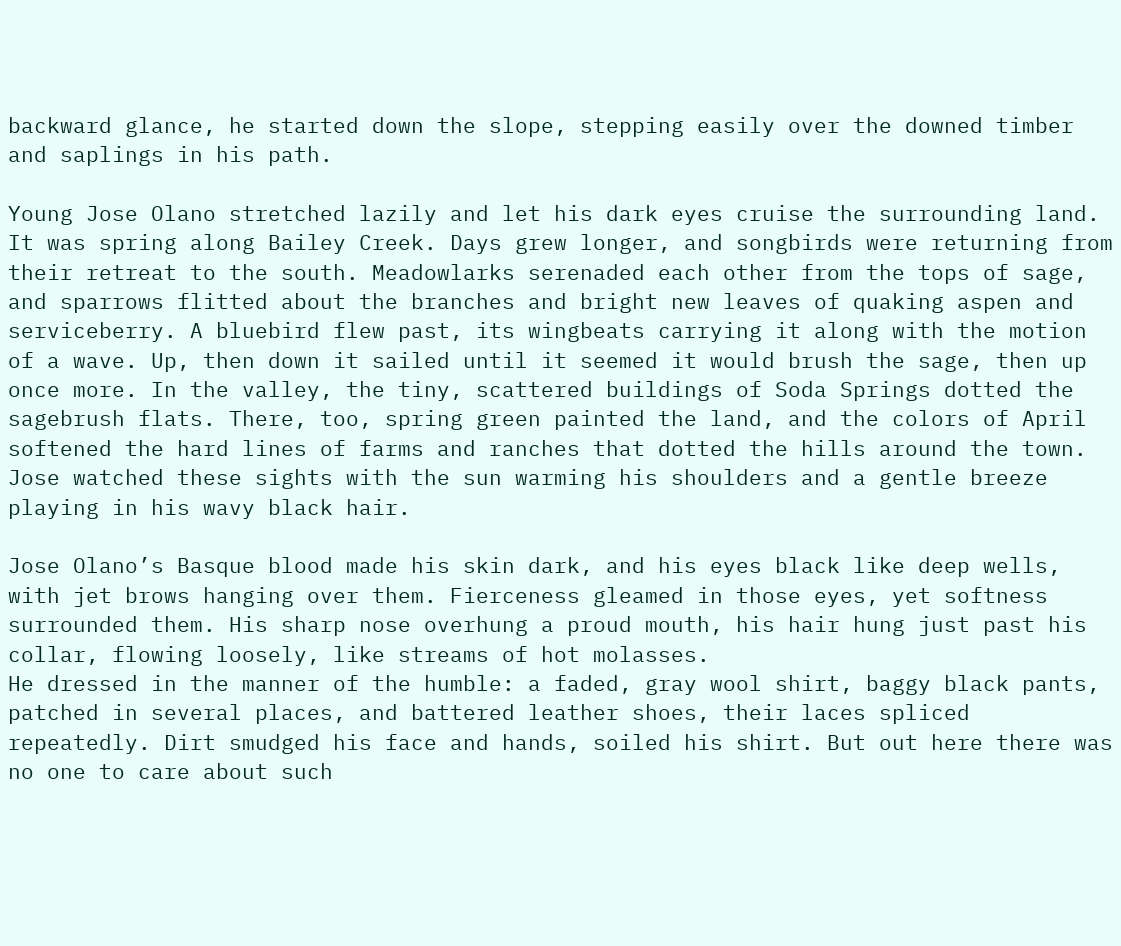backward glance, he started down the slope, stepping easily over the downed timber and saplings in his path.

Young Jose Olano stretched lazily and let his dark eyes cruise the surrounding land. It was spring along Bailey Creek. Days grew longer, and songbirds were returning from their retreat to the south. Meadowlarks serenaded each other from the tops of sage, and sparrows flitted about the branches and bright new leaves of quaking aspen and serviceberry. A bluebird flew past, its wingbeats carrying it along with the motion of a wave. Up, then down it sailed until it seemed it would brush the sage, then up once more. In the valley, the tiny, scattered buildings of Soda Springs dotted the sagebrush flats. There, too, spring green painted the land, and the colors of April softened the hard lines of farms and ranches that dotted the hills around the town. Jose watched these sights with the sun warming his shoulders and a gentle breeze playing in his wavy black hair.

Jose Olano’s Basque blood made his skin dark, and his eyes black like deep wells, with jet brows hanging over them. Fierceness gleamed in those eyes, yet softness surrounded them. His sharp nose overhung a proud mouth, his hair hung just past his collar, flowing loosely, like streams of hot molasses.
He dressed in the manner of the humble: a faded, gray wool shirt, baggy black pants, patched in several places, and battered leather shoes, their laces spliced repeatedly. Dirt smudged his face and hands, soiled his shirt. But out here there was no one to care about such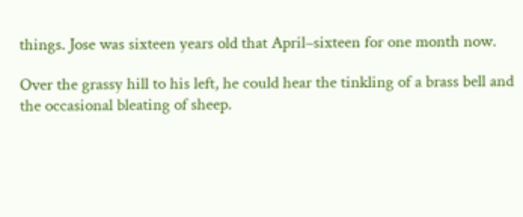things. Jose was sixteen years old that April–sixteen for one month now.

Over the grassy hill to his left, he could hear the tinkling of a brass bell and the occasional bleating of sheep.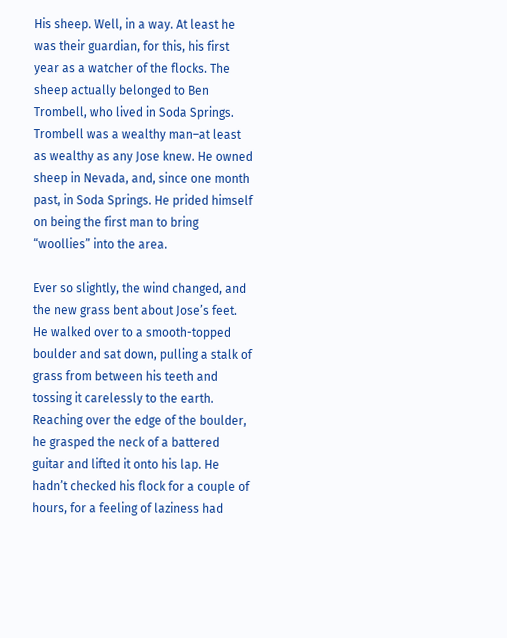His sheep. Well, in a way. At least he was their guardian, for this, his first year as a watcher of the flocks. The sheep actually belonged to Ben Trombell, who lived in Soda Springs. Trombell was a wealthy man–at least as wealthy as any Jose knew. He owned sheep in Nevada, and, since one month past, in Soda Springs. He prided himself on being the first man to bring “woollies” into the area.

Ever so slightly, the wind changed, and the new grass bent about Jose’s feet. He walked over to a smooth-topped boulder and sat down, pulling a stalk of grass from between his teeth and tossing it carelessly to the earth. Reaching over the edge of the boulder, he grasped the neck of a battered guitar and lifted it onto his lap. He hadn’t checked his flock for a couple of hours, for a feeling of laziness had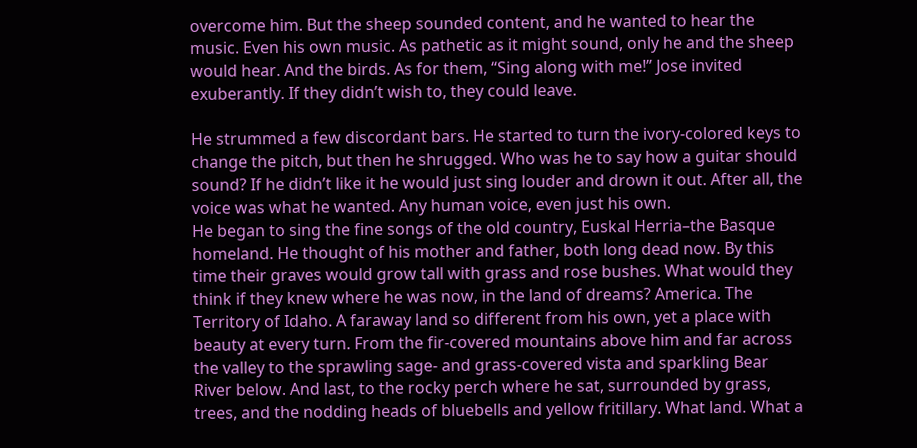overcome him. But the sheep sounded content, and he wanted to hear the music. Even his own music. As pathetic as it might sound, only he and the sheep would hear. And the birds. As for them, “Sing along with me!” Jose invited exuberantly. If they didn’t wish to, they could leave.

He strummed a few discordant bars. He started to turn the ivory-colored keys to change the pitch, but then he shrugged. Who was he to say how a guitar should sound? If he didn’t like it he would just sing louder and drown it out. After all, the voice was what he wanted. Any human voice, even just his own.
He began to sing the fine songs of the old country, Euskal Herria–the Basque homeland. He thought of his mother and father, both long dead now. By this time their graves would grow tall with grass and rose bushes. What would they think if they knew where he was now, in the land of dreams? America. The Territory of Idaho. A faraway land so different from his own, yet a place with beauty at every turn. From the fir-covered mountains above him and far across the valley to the sprawling sage- and grass-covered vista and sparkling Bear River below. And last, to the rocky perch where he sat, surrounded by grass, trees, and the nodding heads of bluebells and yellow fritillary. What land. What a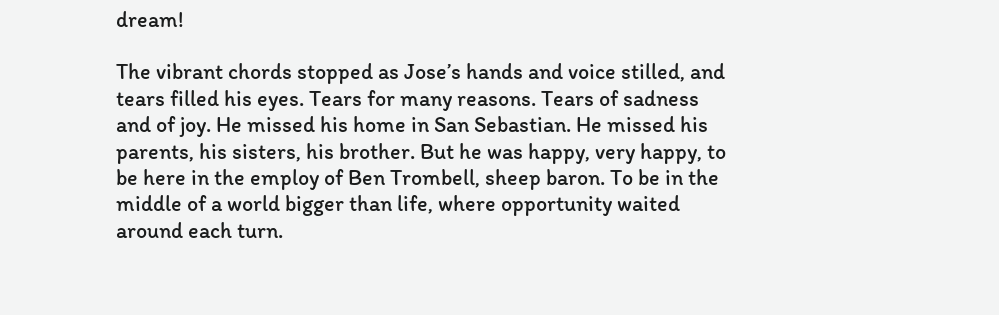dream!

The vibrant chords stopped as Jose’s hands and voice stilled, and tears filled his eyes. Tears for many reasons. Tears of sadness and of joy. He missed his home in San Sebastian. He missed his parents, his sisters, his brother. But he was happy, very happy, to be here in the employ of Ben Trombell, sheep baron. To be in the middle of a world bigger than life, where opportunity waited around each turn.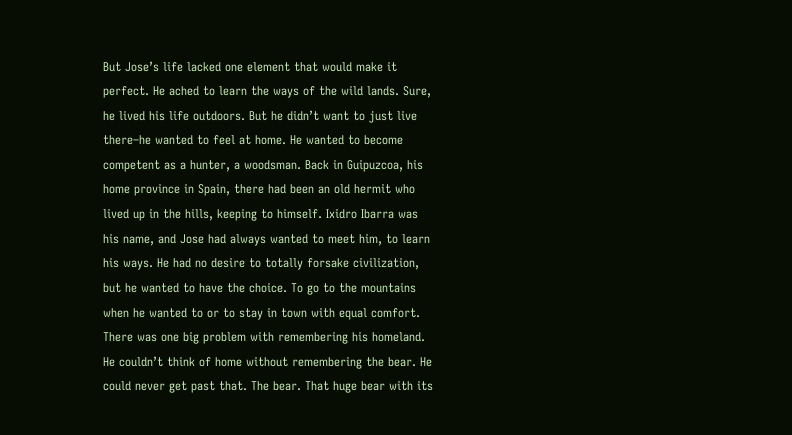But Jose’s life lacked one element that would make it perfect. He ached to learn the ways of the wild lands. Sure, he lived his life outdoors. But he didn’t want to just live there–he wanted to feel at home. He wanted to become competent as a hunter, a woodsman. Back in Guipuzcoa, his home province in Spain, there had been an old hermit who lived up in the hills, keeping to himself. Ixidro Ibarra was his name, and Jose had always wanted to meet him, to learn his ways. He had no desire to totally forsake civilization, but he wanted to have the choice. To go to the mountains when he wanted to or to stay in town with equal comfort.
There was one big problem with remembering his homeland. He couldn’t think of home without remembering the bear. He could never get past that. The bear. That huge bear with its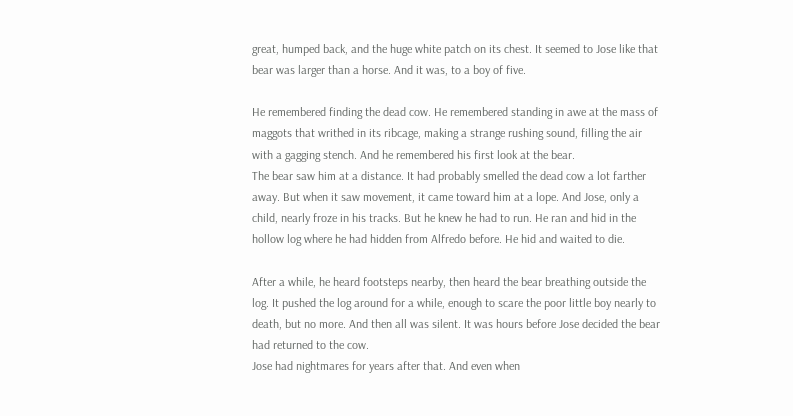great, humped back, and the huge white patch on its chest. It seemed to Jose like that bear was larger than a horse. And it was, to a boy of five.

He remembered finding the dead cow. He remembered standing in awe at the mass of maggots that writhed in its ribcage, making a strange rushing sound, filling the air with a gagging stench. And he remembered his first look at the bear.
The bear saw him at a distance. It had probably smelled the dead cow a lot farther away. But when it saw movement, it came toward him at a lope. And Jose, only a child, nearly froze in his tracks. But he knew he had to run. He ran and hid in the hollow log where he had hidden from Alfredo before. He hid and waited to die.

After a while, he heard footsteps nearby, then heard the bear breathing outside the log. It pushed the log around for a while, enough to scare the poor little boy nearly to death, but no more. And then all was silent. It was hours before Jose decided the bear had returned to the cow.
Jose had nightmares for years after that. And even when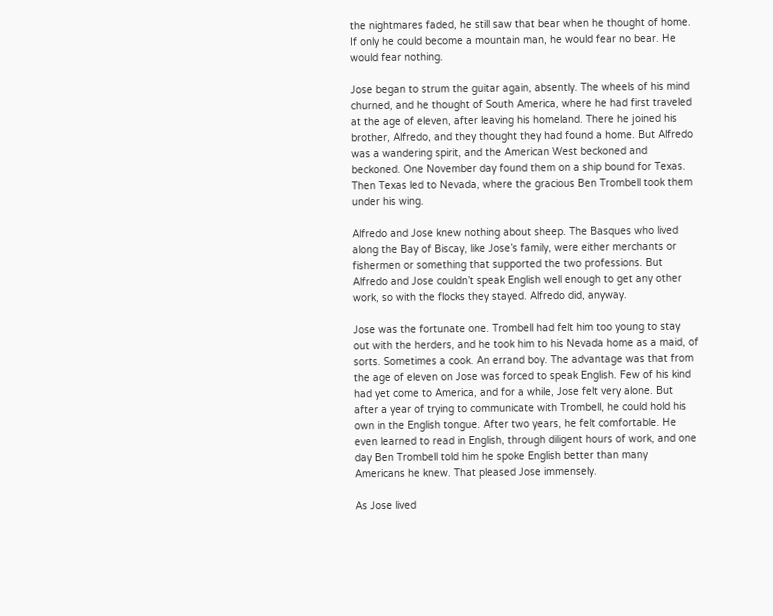the nightmares faded, he still saw that bear when he thought of home. If only he could become a mountain man, he would fear no bear. He would fear nothing.

Jose began to strum the guitar again, absently. The wheels of his mind churned, and he thought of South America, where he had first traveled at the age of eleven, after leaving his homeland. There he joined his brother, Alfredo, and they thought they had found a home. But Alfredo was a wandering spirit, and the American West beckoned and beckoned. One November day found them on a ship bound for Texas. Then Texas led to Nevada, where the gracious Ben Trombell took them under his wing.

Alfredo and Jose knew nothing about sheep. The Basques who lived along the Bay of Biscay, like Jose’s family, were either merchants or fishermen or something that supported the two professions. But Alfredo and Jose couldn’t speak English well enough to get any other work, so with the flocks they stayed. Alfredo did, anyway.

Jose was the fortunate one. Trombell had felt him too young to stay out with the herders, and he took him to his Nevada home as a maid, of sorts. Sometimes a cook. An errand boy. The advantage was that from the age of eleven on Jose was forced to speak English. Few of his kind had yet come to America, and for a while, Jose felt very alone. But after a year of trying to communicate with Trombell, he could hold his own in the English tongue. After two years, he felt comfortable. He even learned to read in English, through diligent hours of work, and one day Ben Trombell told him he spoke English better than many Americans he knew. That pleased Jose immensely.

As Jose lived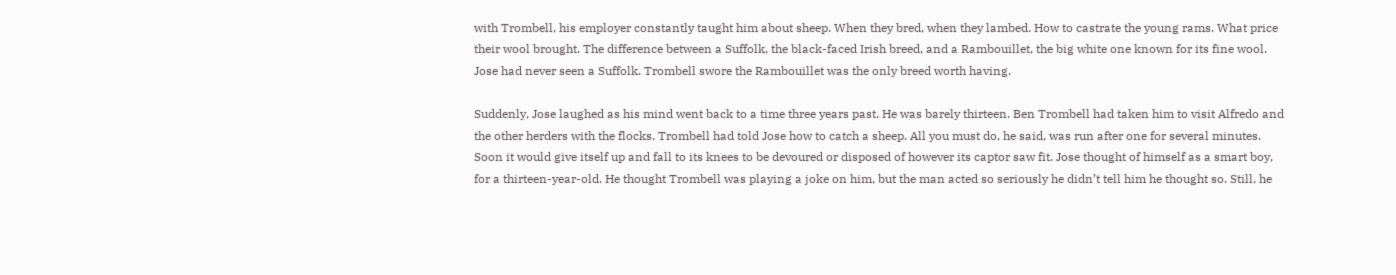with Trombell, his employer constantly taught him about sheep. When they bred, when they lambed. How to castrate the young rams. What price their wool brought. The difference between a Suffolk, the black-faced Irish breed, and a Rambouillet, the big white one known for its fine wool. Jose had never seen a Suffolk. Trombell swore the Rambouillet was the only breed worth having.

Suddenly, Jose laughed as his mind went back to a time three years past. He was barely thirteen. Ben Trombell had taken him to visit Alfredo and the other herders with the flocks. Trombell had told Jose how to catch a sheep. All you must do, he said, was run after one for several minutes. Soon it would give itself up and fall to its knees to be devoured or disposed of however its captor saw fit. Jose thought of himself as a smart boy, for a thirteen-year-old. He thought Trombell was playing a joke on him, but the man acted so seriously he didn’t tell him he thought so. Still, he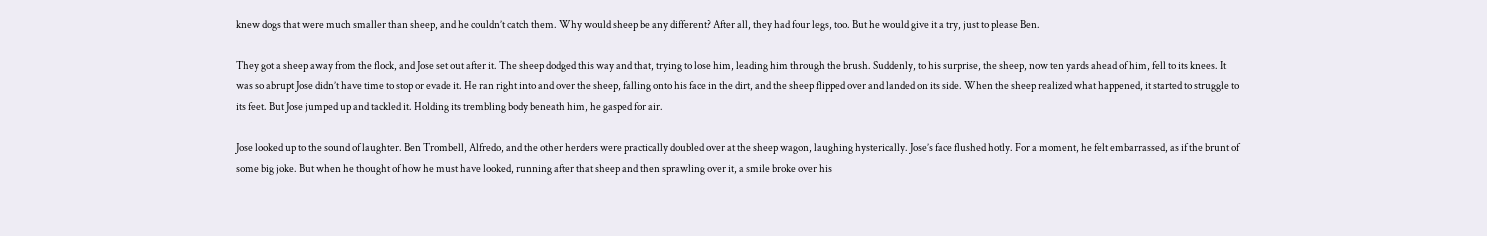knew dogs that were much smaller than sheep, and he couldn’t catch them. Why would sheep be any different? After all, they had four legs, too. But he would give it a try, just to please Ben.

They got a sheep away from the flock, and Jose set out after it. The sheep dodged this way and that, trying to lose him, leading him through the brush. Suddenly, to his surprise, the sheep, now ten yards ahead of him, fell to its knees. It was so abrupt Jose didn’t have time to stop or evade it. He ran right into and over the sheep, falling onto his face in the dirt, and the sheep flipped over and landed on its side. When the sheep realized what happened, it started to struggle to its feet. But Jose jumped up and tackled it. Holding its trembling body beneath him, he gasped for air.

Jose looked up to the sound of laughter. Ben Trombell, Alfredo, and the other herders were practically doubled over at the sheep wagon, laughing hysterically. Jose’s face flushed hotly. For a moment, he felt embarrassed, as if the brunt of some big joke. But when he thought of how he must have looked, running after that sheep and then sprawling over it, a smile broke over his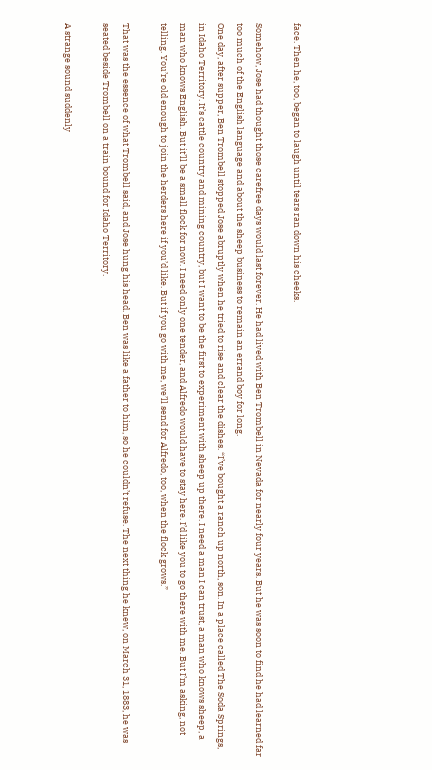face. Then he, too, began to laugh until tears ran down his cheeks.

Somehow, Jose had thought those carefree days would last forever. He had lived with Ben Trombell in Nevada for nearly four years. But he was soon to find he had learned far too much of the English language and about the sheep business to remain an errand boy for long.
One day, after supper, Ben Trombell stopped Jose abruptly when he tried to rise and clear the dishes. “I’ve bought a ranch up north, son. In a place called The Soda Springs, in Idaho Territory. It’s cattle country and mining country, but I want to be the first to experiment with sheep up there. I need a man I can trust, a man who knows sheep, a man who knows English. But it’ll be a small flock for now. I need only one tender, and Alfredo would have to stay here. I’d like you to go there with me. But I’m asking, not telling. You’re old enough to join the herders here if you’d like. But if you go with me, we’ll send for Alfredo, too, when the flock grows.”

That was the essence of what Trombell said, and Jose hung his head. Ben was like a father to him, so he couldn’t refuse. The next thing he knew, on March 31, 1883, he was seated beside Trombell on a train bound for Idaho Territory.

A strange sound suddenly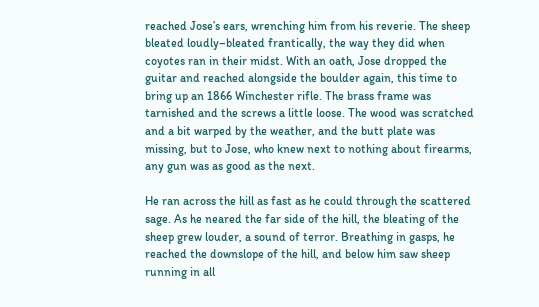reached Jose’s ears, wrenching him from his reverie. The sheep bleated loudly–bleated frantically, the way they did when coyotes ran in their midst. With an oath, Jose dropped the guitar and reached alongside the boulder again, this time to bring up an 1866 Winchester rifle. The brass frame was tarnished and the screws a little loose. The wood was scratched and a bit warped by the weather, and the butt plate was missing, but to Jose, who knew next to nothing about firearms, any gun was as good as the next.

He ran across the hill as fast as he could through the scattered sage. As he neared the far side of the hill, the bleating of the sheep grew louder, a sound of terror. Breathing in gasps, he reached the downslope of the hill, and below him saw sheep running in all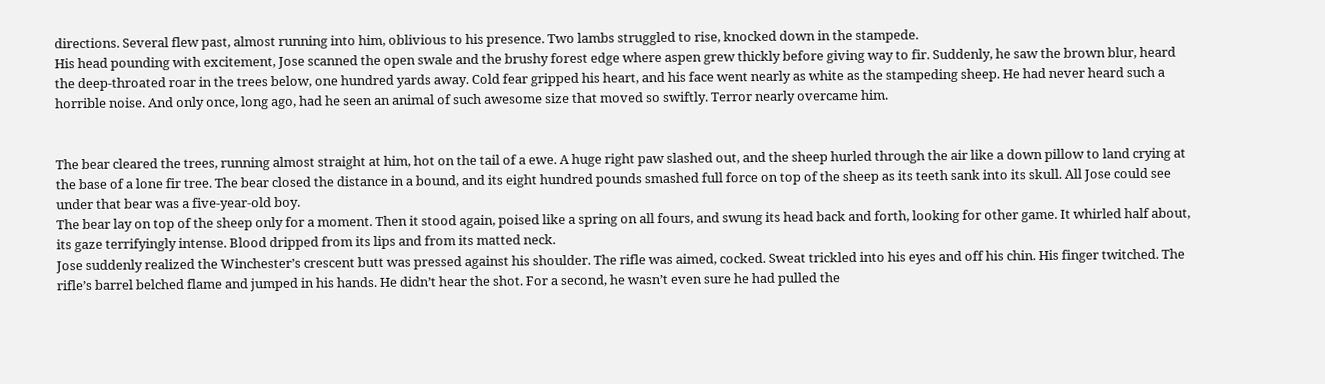directions. Several flew past, almost running into him, oblivious to his presence. Two lambs struggled to rise, knocked down in the stampede.
His head pounding with excitement, Jose scanned the open swale and the brushy forest edge where aspen grew thickly before giving way to fir. Suddenly, he saw the brown blur, heard the deep-throated roar in the trees below, one hundred yards away. Cold fear gripped his heart, and his face went nearly as white as the stampeding sheep. He had never heard such a horrible noise. And only once, long ago, had he seen an animal of such awesome size that moved so swiftly. Terror nearly overcame him.


The bear cleared the trees, running almost straight at him, hot on the tail of a ewe. A huge right paw slashed out, and the sheep hurled through the air like a down pillow to land crying at the base of a lone fir tree. The bear closed the distance in a bound, and its eight hundred pounds smashed full force on top of the sheep as its teeth sank into its skull. All Jose could see under that bear was a five-year-old boy.
The bear lay on top of the sheep only for a moment. Then it stood again, poised like a spring on all fours, and swung its head back and forth, looking for other game. It whirled half about, its gaze terrifyingly intense. Blood dripped from its lips and from its matted neck.
Jose suddenly realized the Winchester’s crescent butt was pressed against his shoulder. The rifle was aimed, cocked. Sweat trickled into his eyes and off his chin. His finger twitched. The rifle’s barrel belched flame and jumped in his hands. He didn’t hear the shot. For a second, he wasn’t even sure he had pulled the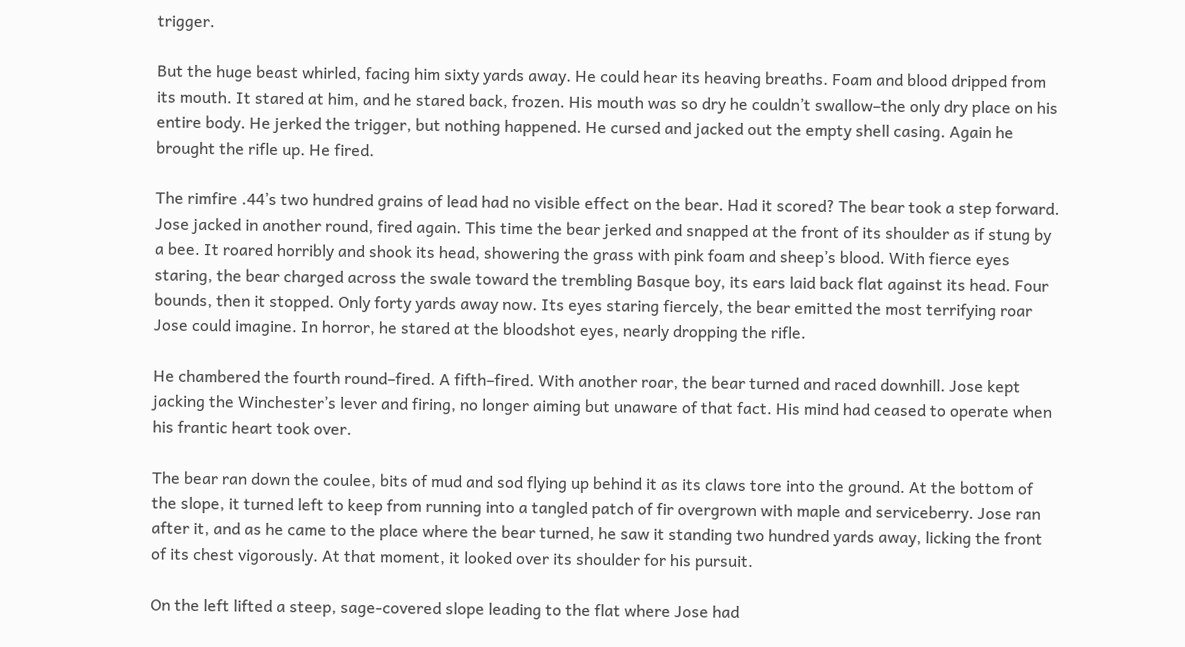trigger.

But the huge beast whirled, facing him sixty yards away. He could hear its heaving breaths. Foam and blood dripped from its mouth. It stared at him, and he stared back, frozen. His mouth was so dry he couldn’t swallow–the only dry place on his entire body. He jerked the trigger, but nothing happened. He cursed and jacked out the empty shell casing. Again he brought the rifle up. He fired.

The rimfire .44’s two hundred grains of lead had no visible effect on the bear. Had it scored? The bear took a step forward. Jose jacked in another round, fired again. This time the bear jerked and snapped at the front of its shoulder as if stung by a bee. It roared horribly and shook its head, showering the grass with pink foam and sheep’s blood. With fierce eyes staring, the bear charged across the swale toward the trembling Basque boy, its ears laid back flat against its head. Four bounds, then it stopped. Only forty yards away now. Its eyes staring fiercely, the bear emitted the most terrifying roar Jose could imagine. In horror, he stared at the bloodshot eyes, nearly dropping the rifle.

He chambered the fourth round–fired. A fifth–fired. With another roar, the bear turned and raced downhill. Jose kept jacking the Winchester’s lever and firing, no longer aiming but unaware of that fact. His mind had ceased to operate when his frantic heart took over.

The bear ran down the coulee, bits of mud and sod flying up behind it as its claws tore into the ground. At the bottom of the slope, it turned left to keep from running into a tangled patch of fir overgrown with maple and serviceberry. Jose ran after it, and as he came to the place where the bear turned, he saw it standing two hundred yards away, licking the front of its chest vigorously. At that moment, it looked over its shoulder for his pursuit.

On the left lifted a steep, sage-covered slope leading to the flat where Jose had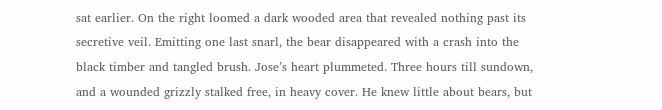sat earlier. On the right loomed a dark wooded area that revealed nothing past its secretive veil. Emitting one last snarl, the bear disappeared with a crash into the black timber and tangled brush. Jose’s heart plummeted. Three hours till sundown, and a wounded grizzly stalked free, in heavy cover. He knew little about bears, but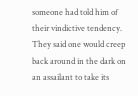someone had told him of their vindictive tendency. They said one would creep back around in the dark on an assailant to take its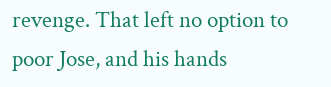revenge. That left no option to poor Jose, and his hands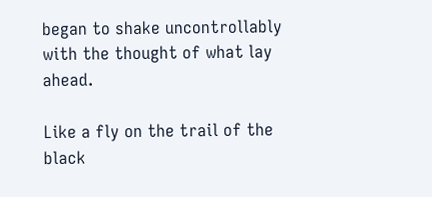began to shake uncontrollably with the thought of what lay ahead.

Like a fly on the trail of the black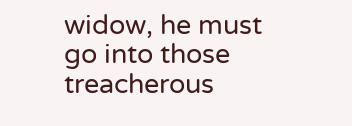widow, he must go into those treacherous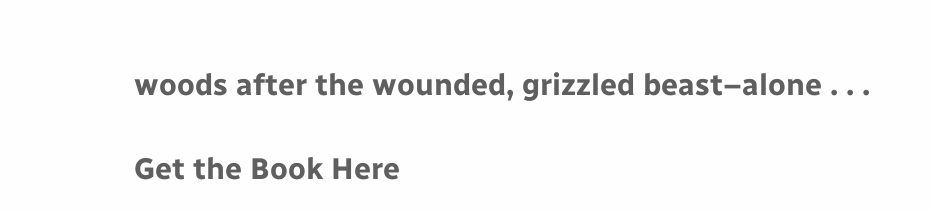woods after the wounded, grizzled beast–alone . . .

Get the Book Here